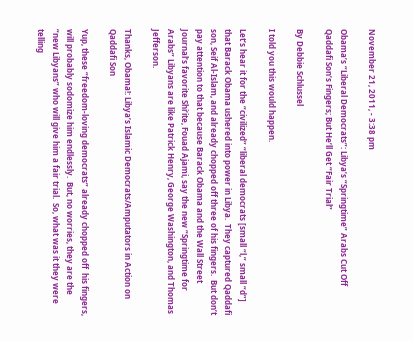November 21, 2011, - 3:38 pm

Obama’s “Liberal Democrats”: Libya’s “Springtime” Arabs Cut Off Qaddafi Son’s Fingers; But He’ll Get “Fair Trial”

By Debbie Schlussel

I told you this would happen.

Let’s hear it for the “civilized” “liberal democrats [small “l,” small “d”] that Barack Obama ushered into power in Libya.  They captured Qaddafi son, Seif Al-Islam, and already chopped off three of his fingers.  But don’t pay attention to that because Barack Obama and the Wall Street Journal’s favorite Shi’ite, Fouad Ajami, say the new “Springtime for Arabs” Libyans are like Patrick Henry, George Washington, and Thomas Jefferson.

Thanks, Obama!: Libya’s Islamic Democrats/Amputators in Action on Qaddafi Son

Yup, these “freedom-loving democrats” already chopped off  his fingers, will probably sodomize him endlessly.  But, no worries, they are the “new Libyans” who will give him a fair trial.  So, what was it they were telling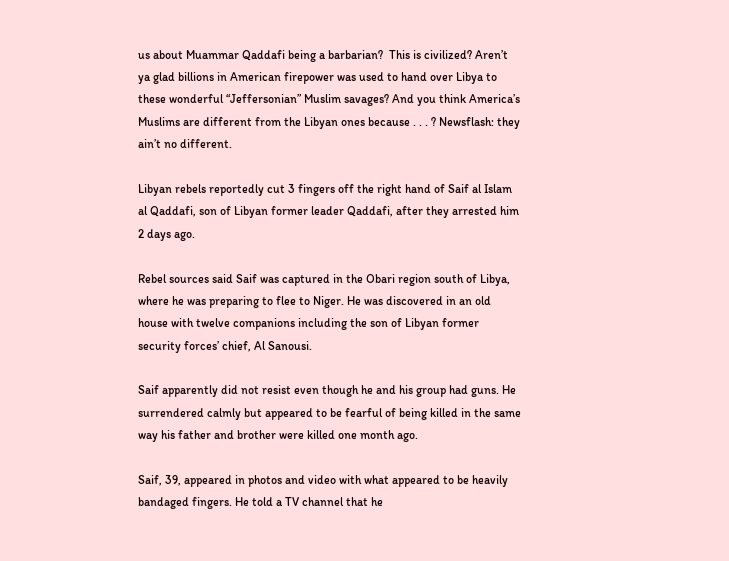us about Muammar Qaddafi being a barbarian?  This is civilized? Aren’t ya glad billions in American firepower was used to hand over Libya to these wonderful “Jeffersonian” Muslim savages? And you think America’s Muslims are different from the Libyan ones because . . . ? Newsflash: they ain’t no different.

Libyan rebels reportedly cut 3 fingers off the right hand of Saif al Islam al Qaddafi, son of Libyan former leader Qaddafi, after they arrested him 2 days ago.

Rebel sources said Saif was captured in the Obari region south of Libya, where he was preparing to flee to Niger. He was discovered in an old house with twelve companions including the son of Libyan former security forces’ chief, Al Sanousi.

Saif apparently did not resist even though he and his group had guns. He surrendered calmly but appeared to be fearful of being killed in the same way his father and brother were killed one month ago.

Saif, 39, appeared in photos and video with what appeared to be heavily bandaged fingers. He told a TV channel that he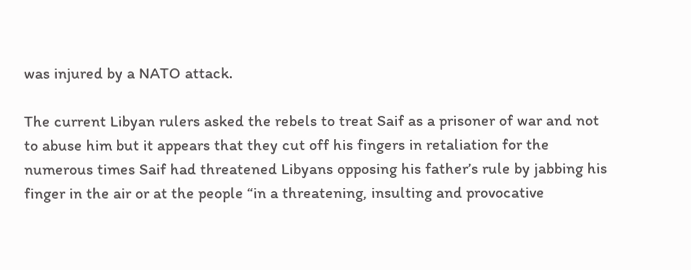was injured by a NATO attack.

The current Libyan rulers asked the rebels to treat Saif as a prisoner of war and not to abuse him but it appears that they cut off his fingers in retaliation for the numerous times Saif had threatened Libyans opposing his father’s rule by jabbing his finger in the air or at the people “in a threatening, insulting and provocative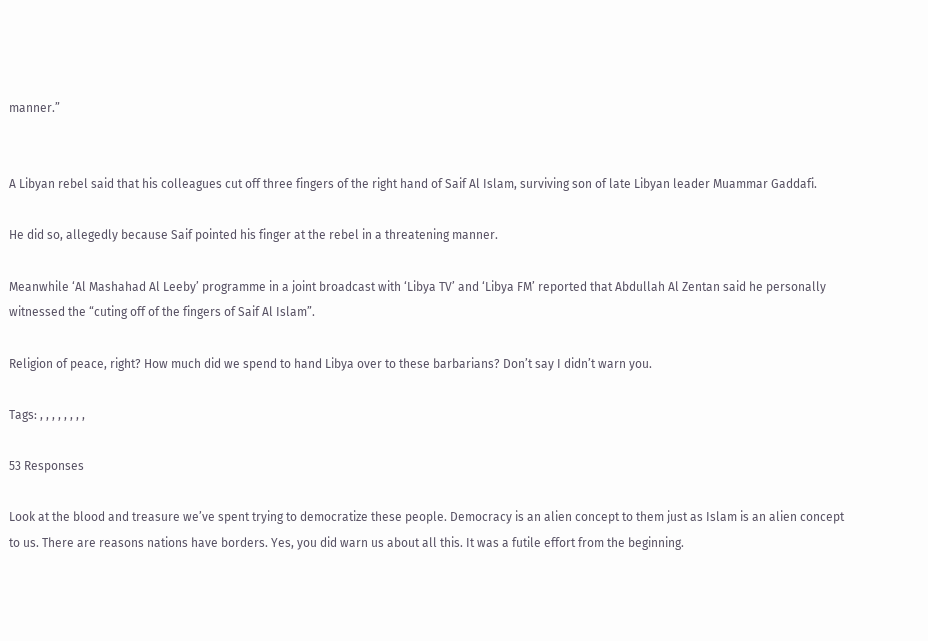manner.”


A Libyan rebel said that his colleagues cut off three fingers of the right hand of Saif Al Islam, surviving son of late Libyan leader Muammar Gaddafi.

He did so, allegedly because Saif pointed his finger at the rebel in a threatening manner.

Meanwhile ‘Al Mashahad Al Leeby’ programme in a joint broadcast with ‘Libya TV’ and ‘Libya FM’ reported that Abdullah Al Zentan said he personally witnessed the “cuting off of the fingers of Saif Al Islam”.

Religion of peace, right? How much did we spend to hand Libya over to these barbarians? Don’t say I didn’t warn you.

Tags: , , , , , , , ,

53 Responses

Look at the blood and treasure we’ve spent trying to democratize these people. Democracy is an alien concept to them just as Islam is an alien concept to us. There are reasons nations have borders. Yes, you did warn us about all this. It was a futile effort from the beginning.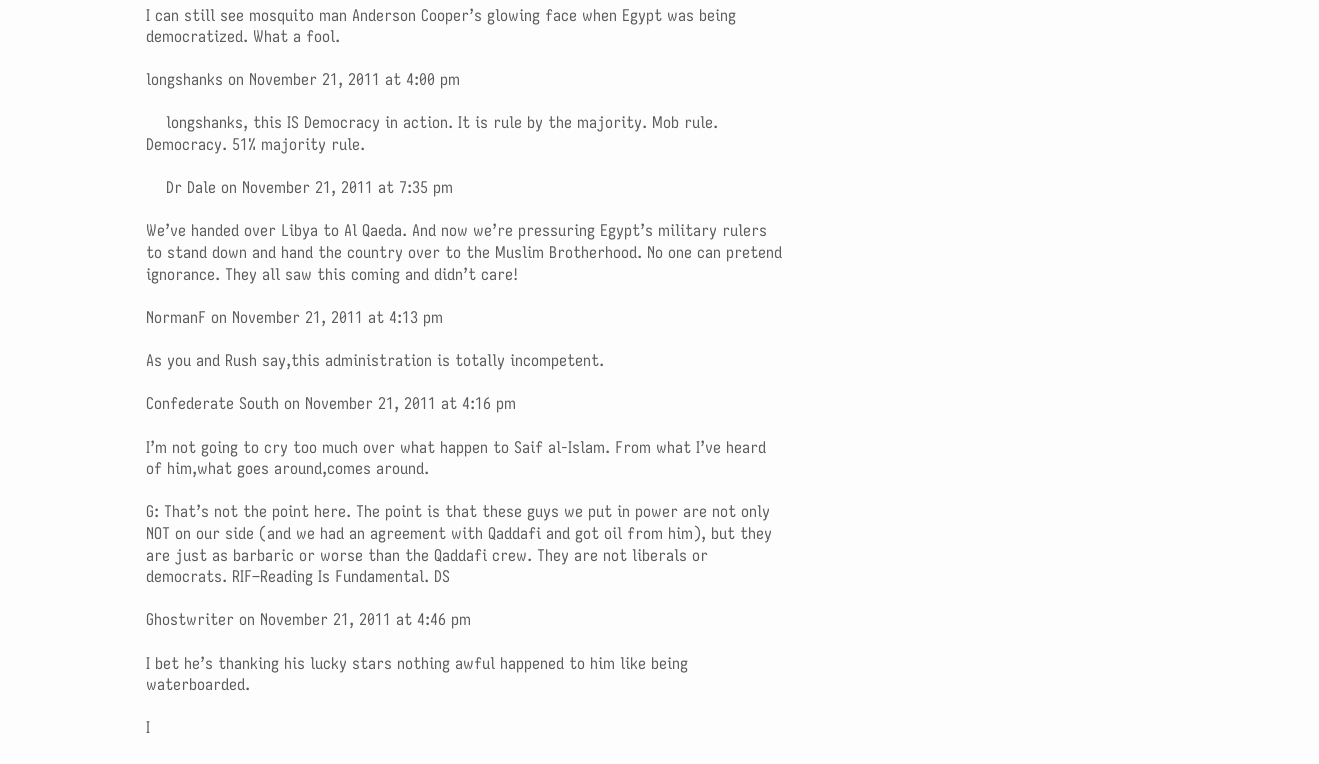I can still see mosquito man Anderson Cooper’s glowing face when Egypt was being democratized. What a fool.

longshanks on November 21, 2011 at 4:00 pm

    longshanks, this IS Democracy in action. It is rule by the majority. Mob rule. Democracy. 51% majority rule.

    Dr Dale on November 21, 2011 at 7:35 pm

We’ve handed over Libya to Al Qaeda. And now we’re pressuring Egypt’s military rulers to stand down and hand the country over to the Muslim Brotherhood. No one can pretend ignorance. They all saw this coming and didn’t care!

NormanF on November 21, 2011 at 4:13 pm

As you and Rush say,this administration is totally incompetent.

Confederate South on November 21, 2011 at 4:16 pm

I’m not going to cry too much over what happen to Saif al-Islam. From what I’ve heard of him,what goes around,comes around.

G: That’s not the point here. The point is that these guys we put in power are not only NOT on our side (and we had an agreement with Qaddafi and got oil from him), but they are just as barbaric or worse than the Qaddafi crew. They are not liberals or democrats. RIF–Reading Is Fundamental. DS

Ghostwriter on November 21, 2011 at 4:46 pm

I bet he’s thanking his lucky stars nothing awful happened to him like being waterboarded.

I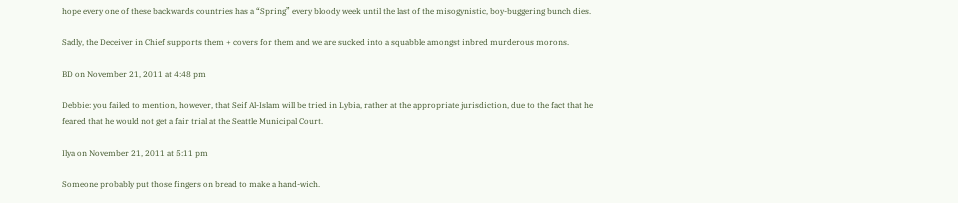hope every one of these backwards countries has a “Spring” every bloody week until the last of the misogynistic, boy-buggering bunch dies.

Sadly, the Deceiver in Chief supports them + covers for them and we are sucked into a squabble amongst inbred murderous morons.

BD on November 21, 2011 at 4:48 pm

Debbie: you failed to mention, however, that Seif Al-Islam will be tried in Lybia, rather at the appropriate jurisdiction, due to the fact that he feared that he would not get a fair trial at the Seattle Municipal Court.

Ilya on November 21, 2011 at 5:11 pm

Someone probably put those fingers on bread to make a hand-wich.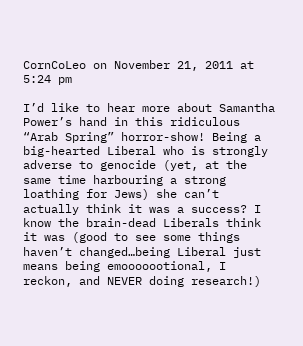CornCoLeo on November 21, 2011 at 5:24 pm

I’d like to hear more about Samantha Power’s hand in this ridiculous “Arab Spring” horror-show! Being a big-hearted Liberal who is strongly adverse to genocide (yet, at the same time harbouring a strong loathing for Jews) she can’t actually think it was a success? I know the brain-dead Liberals think it was (good to see some things haven’t changed…being Liberal just means being emooooootional, I reckon, and NEVER doing research!)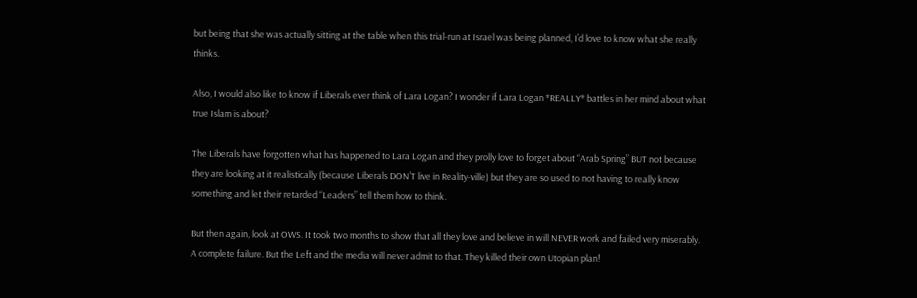but being that she was actually sitting at the table when this trial-run at Israel was being planned, I’d love to know what she really thinks.

Also, I would also like to know if Liberals ever think of Lara Logan? I wonder if Lara Logan *REALLY* battles in her mind about what true Islam is about?

The Liberals have forgotten what has happened to Lara Logan and they prolly love to forget about “Arab Spring” BUT not because they are looking at it realistically (because Liberals DON’T live in Reality-ville) but they are so used to not having to really know something and let their retarded “Leaders” tell them how to think.

But then again, look at OWS. It took two months to show that all they love and believe in will NEVER work and failed very miserably. A complete failure. But the Left and the media will never admit to that. They killed their own Utopian plan!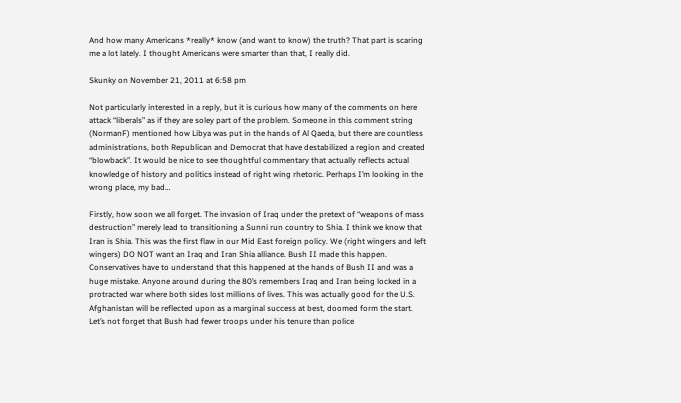And how many Americans *really* know (and want to know) the truth? That part is scaring me a lot lately. I thought Americans were smarter than that, I really did.

Skunky on November 21, 2011 at 6:58 pm

Not particularly interested in a reply, but it is curious how many of the comments on here attack “liberals” as if they are soley part of the problem. Someone in this comment string (NormanF) mentioned how Libya was put in the hands of Al Qaeda, but there are countless administrations, both Republican and Democrat that have destabilized a region and created “blowback”. It would be nice to see thoughtful commentary that actually reflects actual knowledge of history and politics instead of right wing rhetoric. Perhaps I’m looking in the wrong place, my bad…

Firstly, how soon we all forget. The invasion of Iraq under the pretext of “weapons of mass destruction” merely lead to transitioning a Sunni run country to Shia. I think we know that Iran is Shia. This was the first flaw in our Mid East foreign policy. We (right wingers and left wingers) DO NOT want an Iraq and Iran Shia alliance. Bush II made this happen. Conservatives have to understand that this happened at the hands of Bush II and was a huge mistake. Anyone around during the 80’s remembers Iraq and Iran being locked in a protracted war where both sides lost millions of lives. This was actually good for the U.S. Afghanistan will be reflected upon as a marginal success at best, doomed form the start. Let’s not forget that Bush had fewer troops under his tenure than police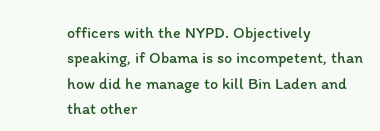officers with the NYPD. Objectively speaking, if Obama is so incompetent, than how did he manage to kill Bin Laden and that other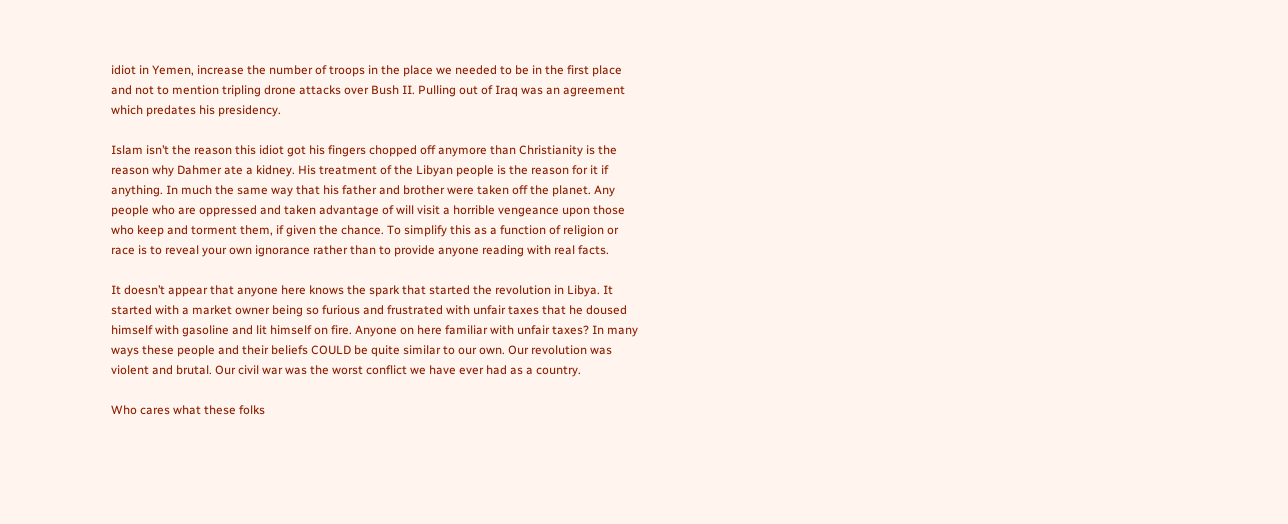idiot in Yemen, increase the number of troops in the place we needed to be in the first place and not to mention tripling drone attacks over Bush II. Pulling out of Iraq was an agreement which predates his presidency.

Islam isn’t the reason this idiot got his fingers chopped off anymore than Christianity is the reason why Dahmer ate a kidney. His treatment of the Libyan people is the reason for it if anything. In much the same way that his father and brother were taken off the planet. Any people who are oppressed and taken advantage of will visit a horrible vengeance upon those who keep and torment them, if given the chance. To simplify this as a function of religion or race is to reveal your own ignorance rather than to provide anyone reading with real facts.

It doesn’t appear that anyone here knows the spark that started the revolution in Libya. It started with a market owner being so furious and frustrated with unfair taxes that he doused himself with gasoline and lit himself on fire. Anyone on here familiar with unfair taxes? In many ways these people and their beliefs COULD be quite similar to our own. Our revolution was violent and brutal. Our civil war was the worst conflict we have ever had as a country.

Who cares what these folks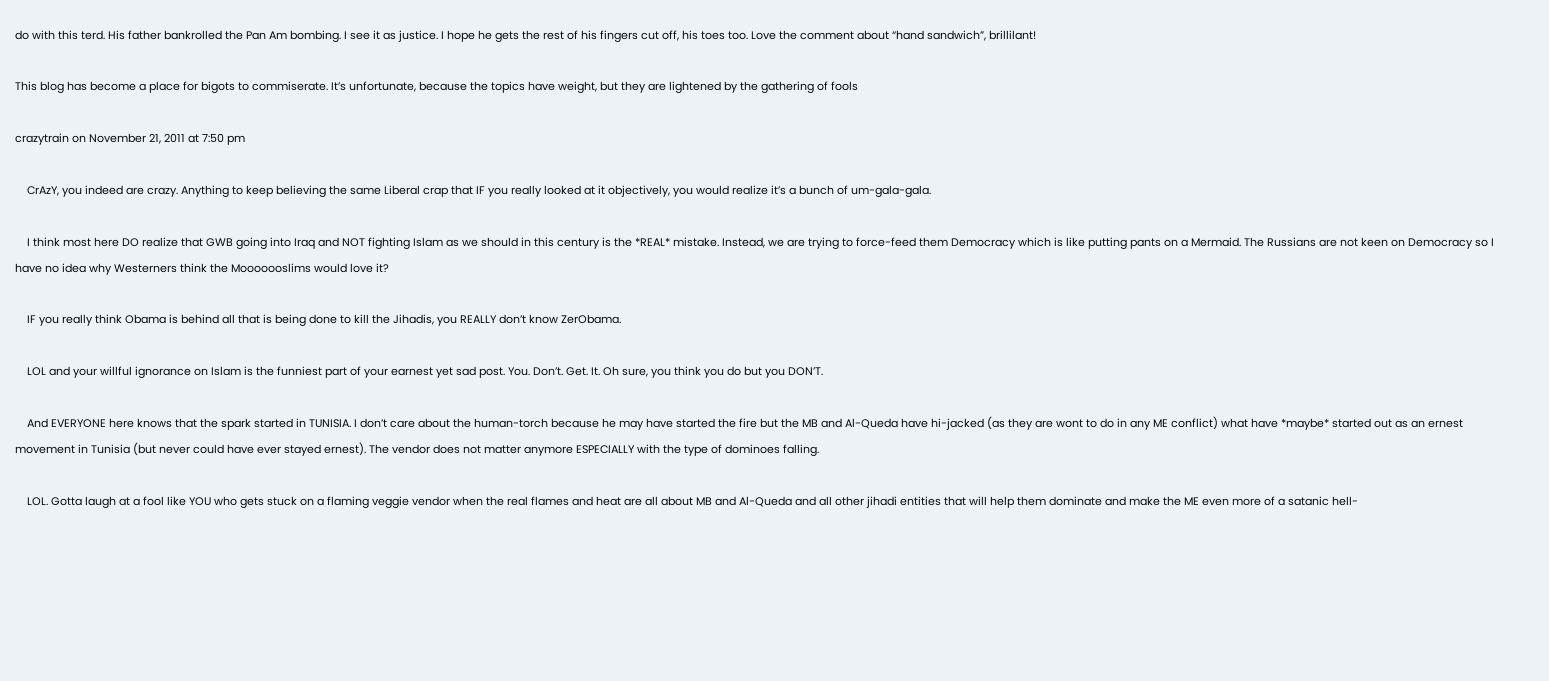do with this terd. His father bankrolled the Pan Am bombing. I see it as justice. I hope he gets the rest of his fingers cut off, his toes too. Love the comment about “hand sandwich”, brillilant!

This blog has become a place for bigots to commiserate. It’s unfortunate, because the topics have weight, but they are lightened by the gathering of fools

crazytrain on November 21, 2011 at 7:50 pm

    CrAzY, you indeed are crazy. Anything to keep believing the same Liberal crap that IF you really looked at it objectively, you would realize it’s a bunch of um-gala-gala.

    I think most here DO realize that GWB going into Iraq and NOT fighting Islam as we should in this century is the *REAL* mistake. Instead, we are trying to force-feed them Democracy which is like putting pants on a Mermaid. The Russians are not keen on Democracy so I have no idea why Westerners think the Mooooooslims would love it?

    IF you really think Obama is behind all that is being done to kill the Jihadis, you REALLY don’t know ZerObama.

    LOL and your willful ignorance on Islam is the funniest part of your earnest yet sad post. You. Don’t. Get. It. Oh sure, you think you do but you DON’T.

    And EVERYONE here knows that the spark started in TUNISIA. I don’t care about the human-torch because he may have started the fire but the MB and Al-Queda have hi-jacked (as they are wont to do in any ME conflict) what have *maybe* started out as an ernest movement in Tunisia (but never could have ever stayed ernest). The vendor does not matter anymore ESPECIALLY with the type of dominoes falling.

    LOL. Gotta laugh at a fool like YOU who gets stuck on a flaming veggie vendor when the real flames and heat are all about MB and Al-Queda and all other jihadi entities that will help them dominate and make the ME even more of a satanic hell-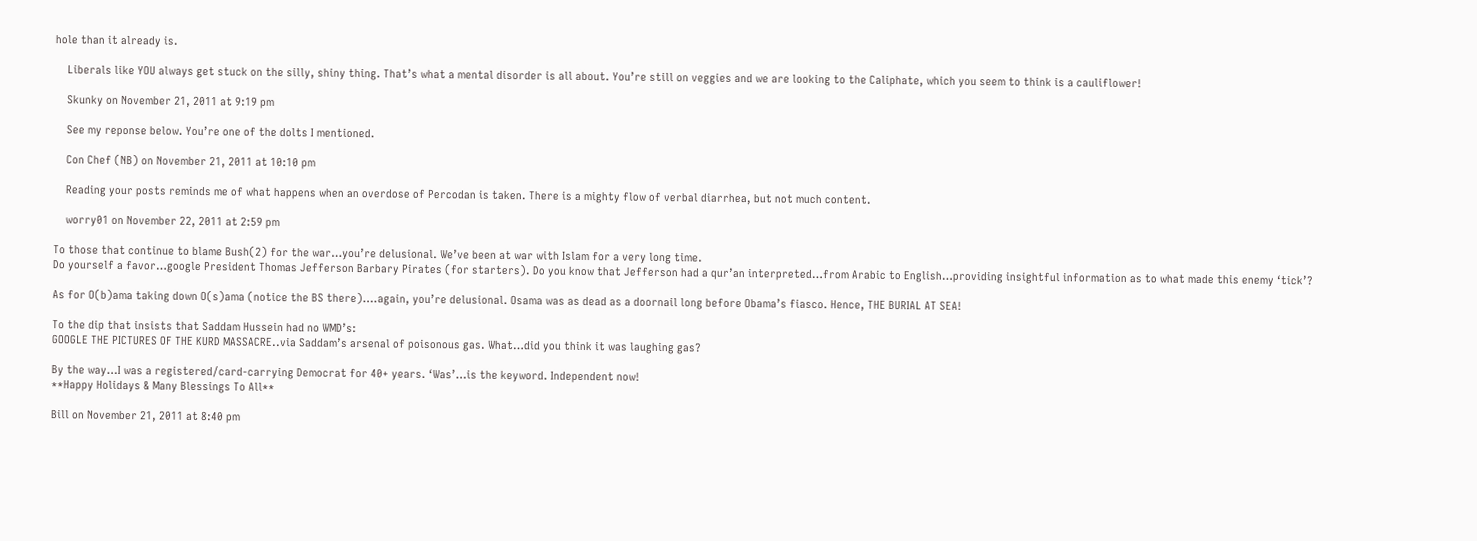hole than it already is.

    Liberals like YOU always get stuck on the silly, shiny thing. That’s what a mental disorder is all about. You’re still on veggies and we are looking to the Caliphate, which you seem to think is a cauliflower!

    Skunky on November 21, 2011 at 9:19 pm

    See my reponse below. You’re one of the dolts I mentioned.

    Con Chef (NB) on November 21, 2011 at 10:10 pm

    Reading your posts reminds me of what happens when an overdose of Percodan is taken. There is a mighty flow of verbal diarrhea, but not much content.

    worry01 on November 22, 2011 at 2:59 pm

To those that continue to blame Bush(2) for the war…you’re delusional. We’ve been at war with Islam for a very long time.
Do yourself a favor…google President Thomas Jefferson Barbary Pirates (for starters). Do you know that Jefferson had a qur’an interpreted…from Arabic to English…providing insightful information as to what made this enemy ‘tick’?

As for O(b)ama taking down O(s)ama (notice the BS there)….again, you’re delusional. Osama was as dead as a doornail long before Obama’s fiasco. Hence, THE BURIAL AT SEA!

To the dip that insists that Saddam Hussein had no WMD’s:
GOOGLE THE PICTURES OF THE KURD MASSACRE..via Saddam’s arsenal of poisonous gas. What…did you think it was laughing gas?

By the way…I was a registered/card-carrying Democrat for 40+ years. ‘Was’…is the keyword. Independent now!
**Happy Holidays & Many Blessings To All**

Bill on November 21, 2011 at 8:40 pm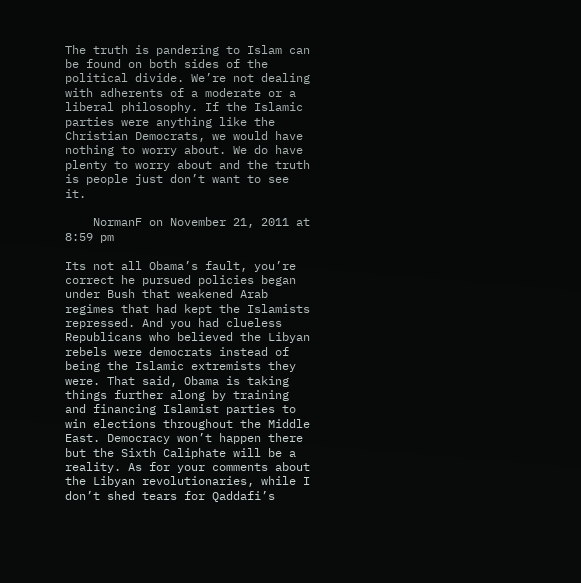The truth is pandering to Islam can be found on both sides of the political divide. We’re not dealing with adherents of a moderate or a liberal philosophy. If the Islamic parties were anything like the Christian Democrats, we would have nothing to worry about. We do have plenty to worry about and the truth is people just don’t want to see it.

    NormanF on November 21, 2011 at 8:59 pm

Its not all Obama’s fault, you’re correct he pursued policies began under Bush that weakened Arab regimes that had kept the Islamists repressed. And you had clueless Republicans who believed the Libyan rebels were democrats instead of being the Islamic extremists they were. That said, Obama is taking things further along by training and financing Islamist parties to win elections throughout the Middle East. Democracy won’t happen there but the Sixth Caliphate will be a reality. As for your comments about the Libyan revolutionaries, while I don’t shed tears for Qaddafi’s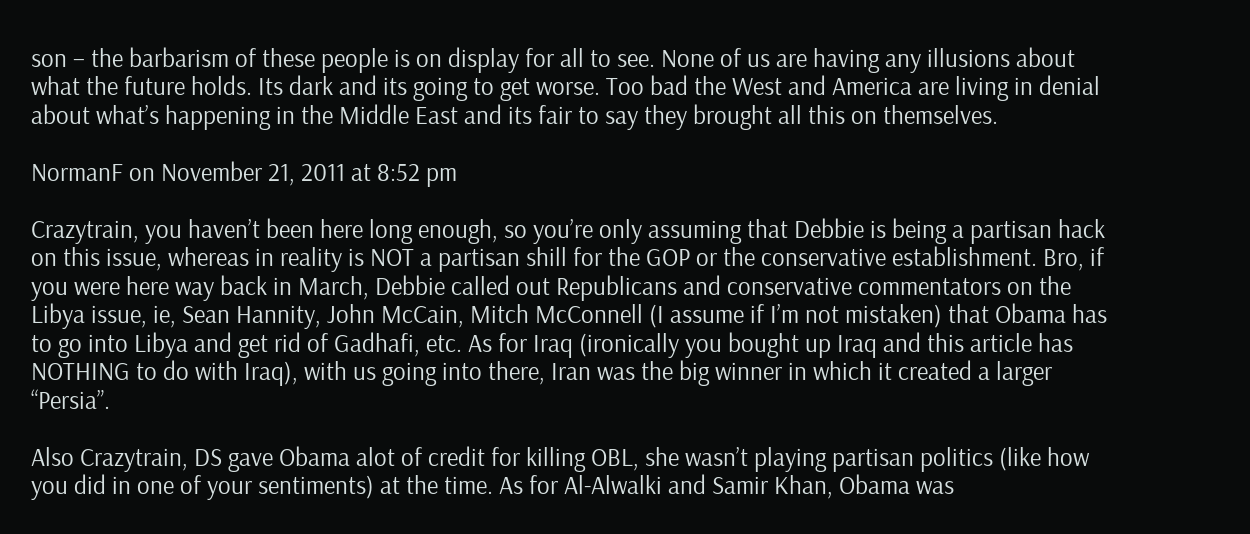son – the barbarism of these people is on display for all to see. None of us are having any illusions about what the future holds. Its dark and its going to get worse. Too bad the West and America are living in denial about what’s happening in the Middle East and its fair to say they brought all this on themselves.

NormanF on November 21, 2011 at 8:52 pm

Crazytrain, you haven’t been here long enough, so you’re only assuming that Debbie is being a partisan hack on this issue, whereas in reality is NOT a partisan shill for the GOP or the conservative establishment. Bro, if you were here way back in March, Debbie called out Republicans and conservative commentators on the Libya issue, ie, Sean Hannity, John McCain, Mitch McConnell (I assume if I’m not mistaken) that Obama has to go into Libya and get rid of Gadhafi, etc. As for Iraq (ironically you bought up Iraq and this article has NOTHING to do with Iraq), with us going into there, Iran was the big winner in which it created a larger “Persia”.

Also Crazytrain, DS gave Obama alot of credit for killing OBL, she wasn’t playing partisan politics (like how you did in one of your sentiments) at the time. As for Al-Alwalki and Samir Khan, Obama was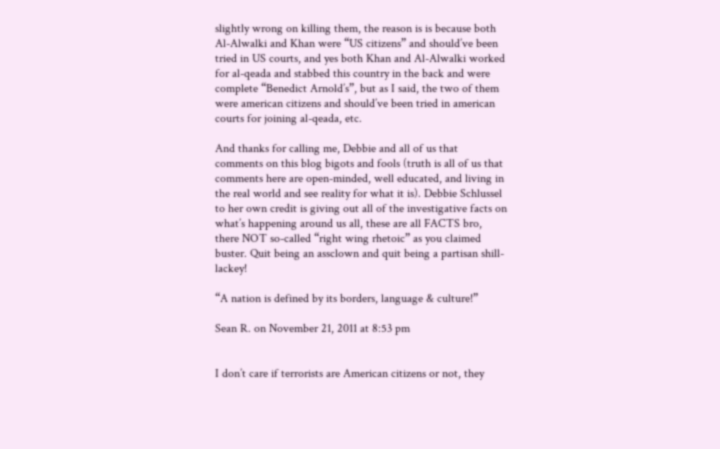slightly wrong on killing them, the reason is is because both Al-Alwalki and Khan were “US citizens” and should’ve been tried in US courts, and yes both Khan and Al-Alwalki worked for al-qeada and stabbed this country in the back and were complete “Benedict Arnold’s”, but as I said, the two of them were american citizens and should’ve been tried in american courts for joining al-qeada, etc.

And thanks for calling me, Debbie and all of us that comments on this blog bigots and fools (truth is all of us that comments here are open-minded, well educated, and living in the real world and see reality for what it is). Debbie Schlussel to her own credit is giving out all of the investigative facts on what’s happening around us all, these are all FACTS bro, there NOT so-called “right wing rhetoic” as you claimed buster. Quit being an assclown and quit being a partisan shill-lackey!

“A nation is defined by its borders, language & culture!”

Sean R. on November 21, 2011 at 8:53 pm


I don’t care if terrorists are American citizens or not, they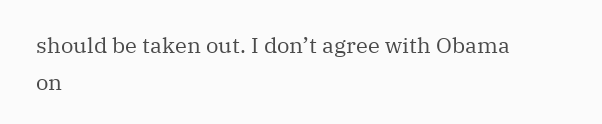should be taken out. I don’t agree with Obama on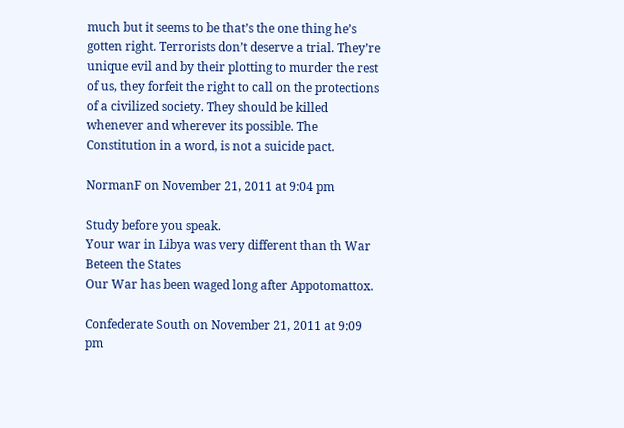much but it seems to be that’s the one thing he’s gotten right. Terrorists don’t deserve a trial. They’re unique evil and by their plotting to murder the rest of us, they forfeit the right to call on the protections of a civilized society. They should be killed whenever and wherever its possible. The Constitution in a word, is not a suicide pact.

NormanF on November 21, 2011 at 9:04 pm

Study before you speak.
Your war in Libya was very different than th War Beteen the States
Our War has been waged long after Appotomattox.

Confederate South on November 21, 2011 at 9:09 pm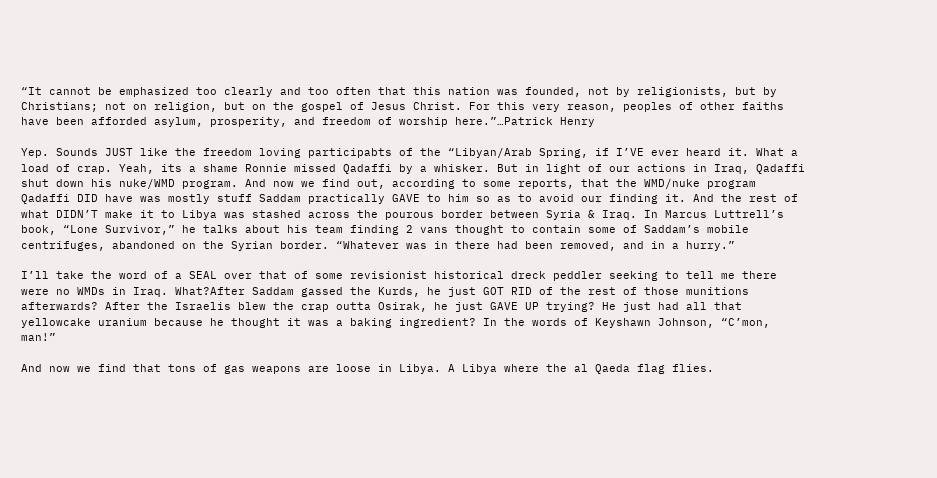“It cannot be emphasized too clearly and too often that this nation was founded, not by religionists, but by Christians; not on religion, but on the gospel of Jesus Christ. For this very reason, peoples of other faiths have been afforded asylum, prosperity, and freedom of worship here.”…Patrick Henry

Yep. Sounds JUST like the freedom loving participabts of the “Libyan/Arab Spring, if I’VE ever heard it. What a load of crap. Yeah, its a shame Ronnie missed Qadaffi by a whisker. But in light of our actions in Iraq, Qadaffi shut down his nuke/WMD program. And now we find out, according to some reports, that the WMD/nuke program Qadaffi DID have was mostly stuff Saddam practically GAVE to him so as to avoid our finding it. And the rest of what DIDN’T make it to Libya was stashed across the pourous border between Syria & Iraq. In Marcus Luttrell’s book, “Lone Survivor,” he talks about his team finding 2 vans thought to contain some of Saddam’s mobile centrifuges, abandoned on the Syrian border. “Whatever was in there had been removed, and in a hurry.”

I’ll take the word of a SEAL over that of some revisionist historical dreck peddler seeking to tell me there were no WMDs in Iraq. What?After Saddam gassed the Kurds, he just GOT RID of the rest of those munitions afterwards? After the Israelis blew the crap outta Osirak, he just GAVE UP trying? He just had all that yellowcake uranium because he thought it was a baking ingredient? In the words of Keyshawn Johnson, “C’mon, man!”

And now we find that tons of gas weapons are loose in Libya. A Libya where the al Qaeda flag flies.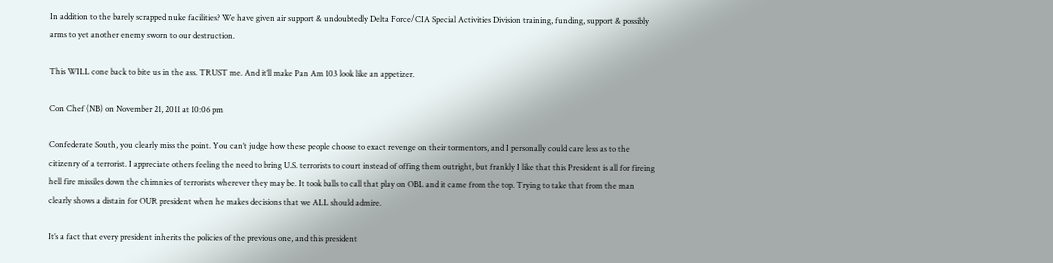In addition to the barely scrapped nuke facilities? We have given air support & undoubtedly Delta Force/CIA Special Activities Division training, funding, support & possibly arms to yet another enemy sworn to our destruction.

This WILL cone back to bite us in the ass. TRUST me. And it’ll make Pan Am 103 look like an appetizer.

Con Chef (NB) on November 21, 2011 at 10:06 pm

Confederate South, you clearly miss the point. You can’t judge how these people choose to exact revenge on their tormentors, and I personally could care less as to the citizenry of a terrorist. I appreciate others feeling the need to bring U.S. terrorists to court instead of offing them outright, but frankly I like that this President is all for fireing hell fire missiles down the chimnies of terrorists wherever they may be. It took balls to call that play on OBL and it came from the top. Trying to take that from the man clearly shows a distain for OUR president when he makes decisions that we ALL should admire.

It’s a fact that every president inherits the policies of the previous one, and this president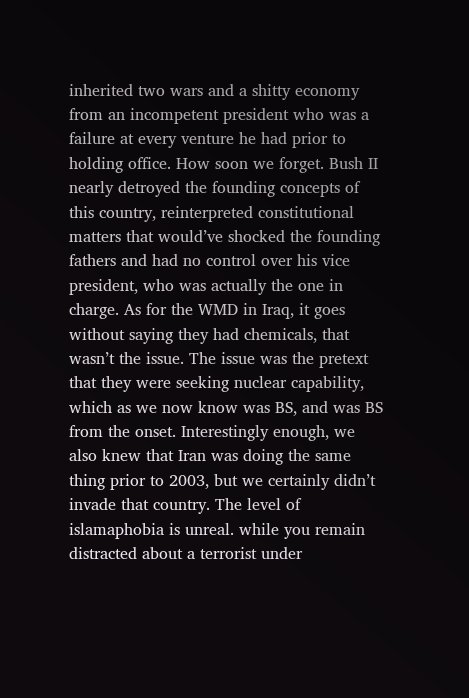inherited two wars and a shitty economy from an incompetent president who was a failure at every venture he had prior to holding office. How soon we forget. Bush II nearly detroyed the founding concepts of this country, reinterpreted constitutional matters that would’ve shocked the founding fathers and had no control over his vice president, who was actually the one in charge. As for the WMD in Iraq, it goes without saying they had chemicals, that wasn’t the issue. The issue was the pretext that they were seeking nuclear capability, which as we now know was BS, and was BS from the onset. Interestingly enough, we also knew that Iran was doing the same thing prior to 2003, but we certainly didn’t invade that country. The level of islamaphobia is unreal. while you remain distracted about a terrorist under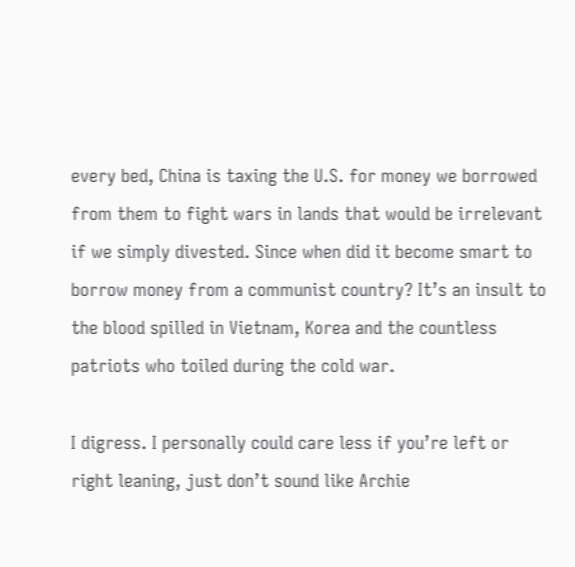every bed, China is taxing the U.S. for money we borrowed from them to fight wars in lands that would be irrelevant if we simply divested. Since when did it become smart to borrow money from a communist country? It’s an insult to the blood spilled in Vietnam, Korea and the countless patriots who toiled during the cold war.

I digress. I personally could care less if you’re left or right leaning, just don’t sound like Archie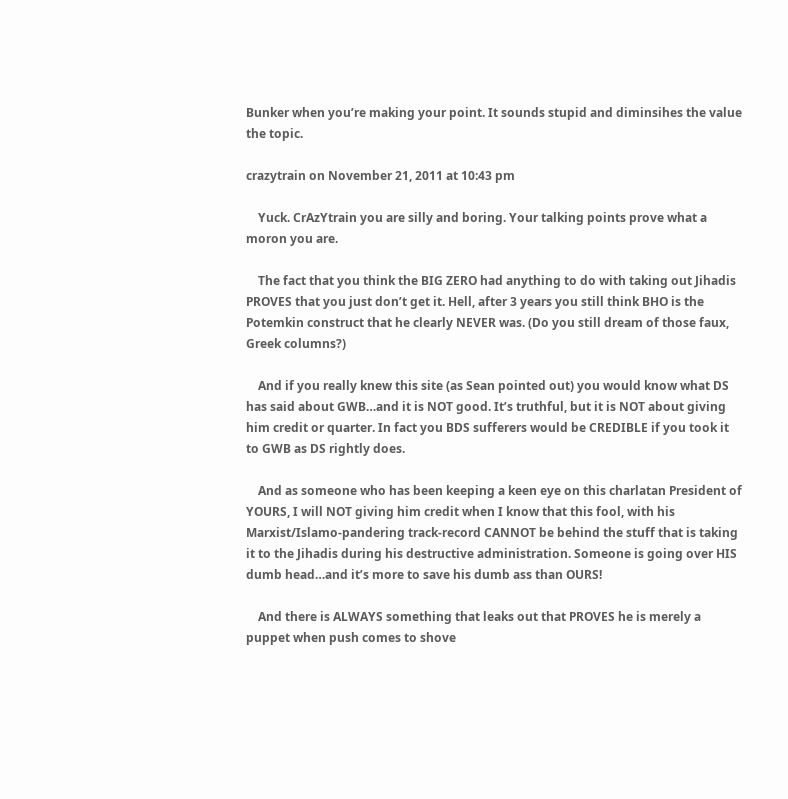Bunker when you’re making your point. It sounds stupid and diminsihes the value the topic.

crazytrain on November 21, 2011 at 10:43 pm

    Yuck. CrAzYtrain you are silly and boring. Your talking points prove what a moron you are.

    The fact that you think the BIG ZERO had anything to do with taking out Jihadis PROVES that you just don’t get it. Hell, after 3 years you still think BHO is the Potemkin construct that he clearly NEVER was. (Do you still dream of those faux, Greek columns?)

    And if you really knew this site (as Sean pointed out) you would know what DS has said about GWB…and it is NOT good. It’s truthful, but it is NOT about giving him credit or quarter. In fact you BDS sufferers would be CREDIBLE if you took it to GWB as DS rightly does.

    And as someone who has been keeping a keen eye on this charlatan President of YOURS, I will NOT giving him credit when I know that this fool, with his Marxist/Islamo-pandering track-record CANNOT be behind the stuff that is taking it to the Jihadis during his destructive administration. Someone is going over HIS dumb head…and it’s more to save his dumb ass than OURS!

    And there is ALWAYS something that leaks out that PROVES he is merely a puppet when push comes to shove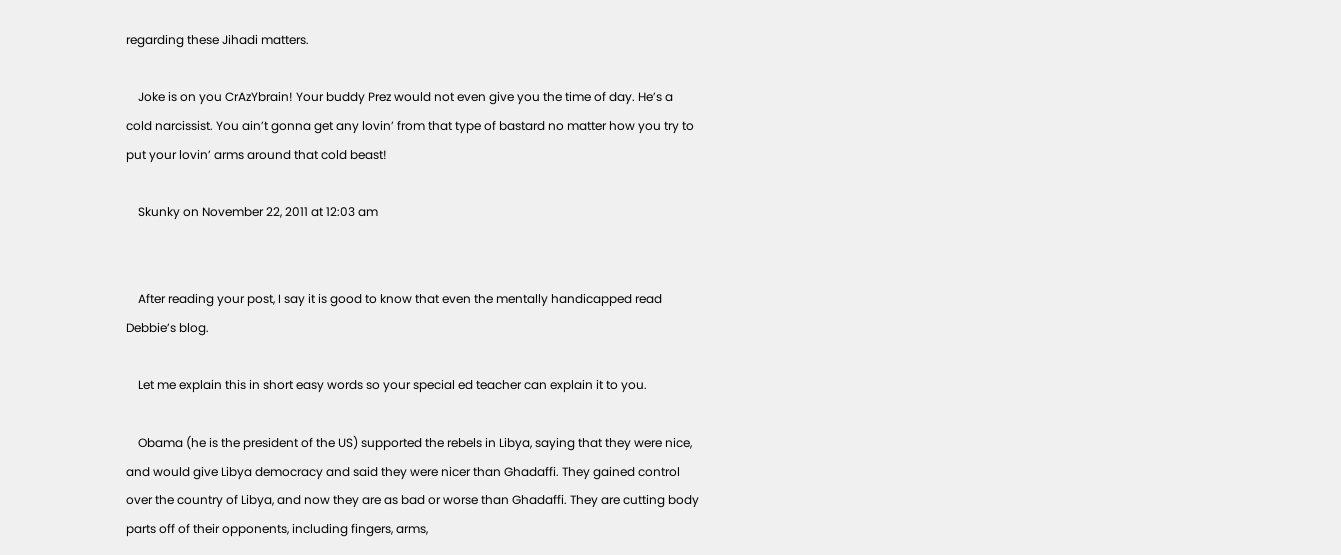regarding these Jihadi matters.

    Joke is on you CrAzYbrain! Your buddy Prez would not even give you the time of day. He’s a cold narcissist. You ain’t gonna get any lovin’ from that type of bastard no matter how you try to put your lovin’ arms around that cold beast!

    Skunky on November 22, 2011 at 12:03 am


    After reading your post, I say it is good to know that even the mentally handicapped read Debbie’s blog.

    Let me explain this in short easy words so your special ed teacher can explain it to you.

    Obama (he is the president of the US) supported the rebels in Libya, saying that they were nice, and would give Libya democracy and said they were nicer than Ghadaffi. They gained control over the country of Libya, and now they are as bad or worse than Ghadaffi. They are cutting body parts off of their opponents, including fingers, arms,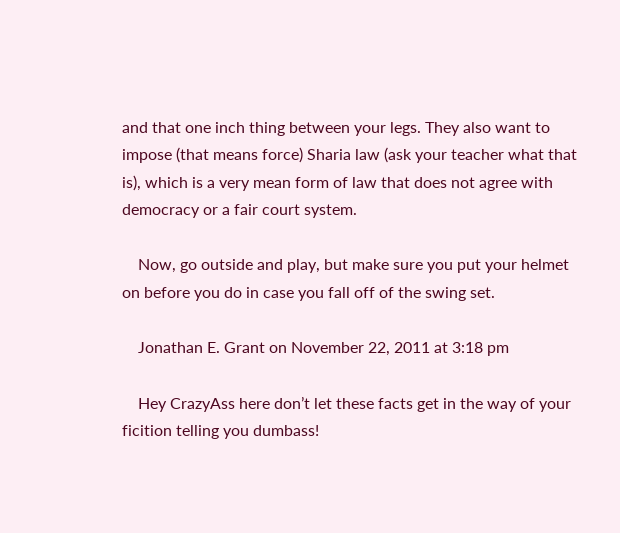and that one inch thing between your legs. They also want to impose (that means force) Sharia law (ask your teacher what that is), which is a very mean form of law that does not agree with democracy or a fair court system.

    Now, go outside and play, but make sure you put your helmet on before you do in case you fall off of the swing set.

    Jonathan E. Grant on November 22, 2011 at 3:18 pm

    Hey CrazyAss here don’t let these facts get in the way of your ficition telling you dumbass!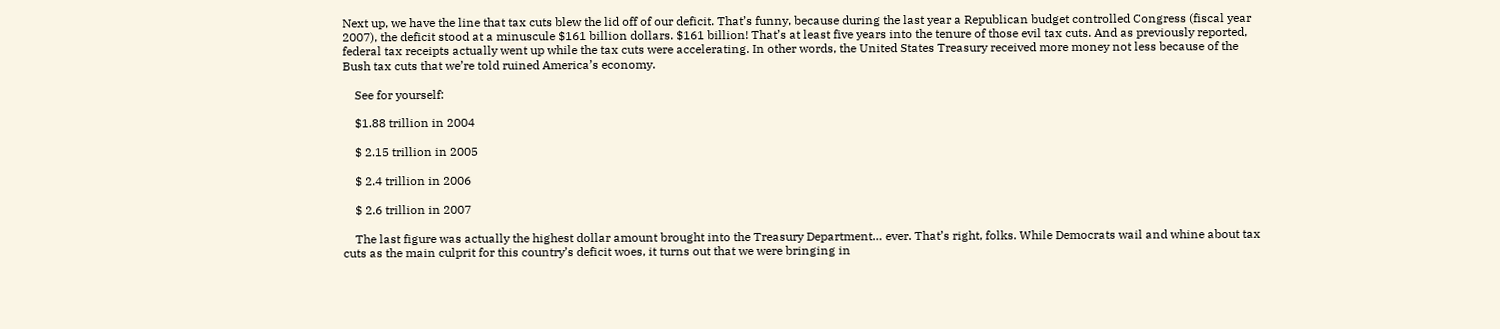Next up, we have the line that tax cuts blew the lid off of our deficit. That’s funny, because during the last year a Republican budget controlled Congress (fiscal year 2007), the deficit stood at a minuscule $161 billion dollars. $161 billion! That’s at least five years into the tenure of those evil tax cuts. And as previously reported, federal tax receipts actually went up while the tax cuts were accelerating. In other words, the United States Treasury received more money not less because of the Bush tax cuts that we’re told ruined America’s economy.

    See for yourself:

    $1.88 trillion in 2004

    $ 2.15 trillion in 2005

    $ 2.4 trillion in 2006

    $ 2.6 trillion in 2007

    The last figure was actually the highest dollar amount brought into the Treasury Department… ever. That’s right, folks. While Democrats wail and whine about tax cuts as the main culprit for this country’s deficit woes, it turns out that we were bringing in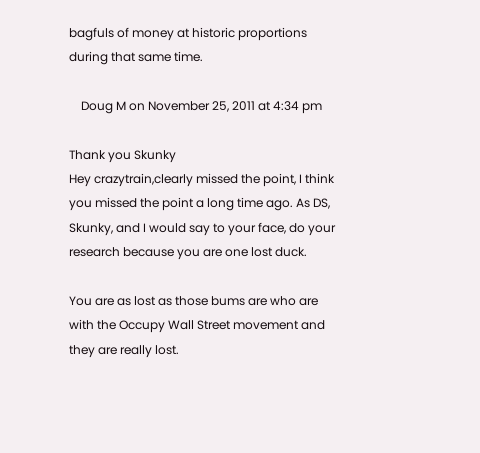bagfuls of money at historic proportions during that same time.

    Doug M on November 25, 2011 at 4:34 pm

Thank you Skunky
Hey crazytrain,clearly missed the point, I think you missed the point a long time ago. As DS, Skunky, and I would say to your face, do your research because you are one lost duck.

You are as lost as those bums are who are with the Occupy Wall Street movement and they are really lost.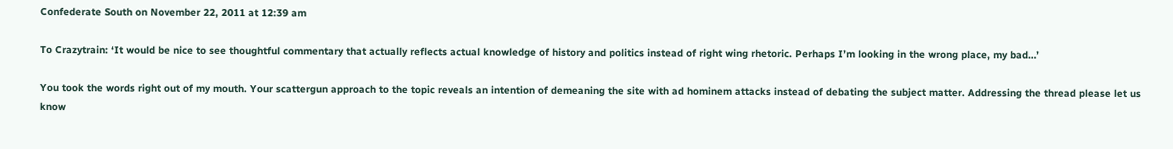Confederate South on November 22, 2011 at 12:39 am

To Crazytrain: ‘It would be nice to see thoughtful commentary that actually reflects actual knowledge of history and politics instead of right wing rhetoric. Perhaps I’m looking in the wrong place, my bad…’

You took the words right out of my mouth. Your scattergun approach to the topic reveals an intention of demeaning the site with ad hominem attacks instead of debating the subject matter. Addressing the thread please let us know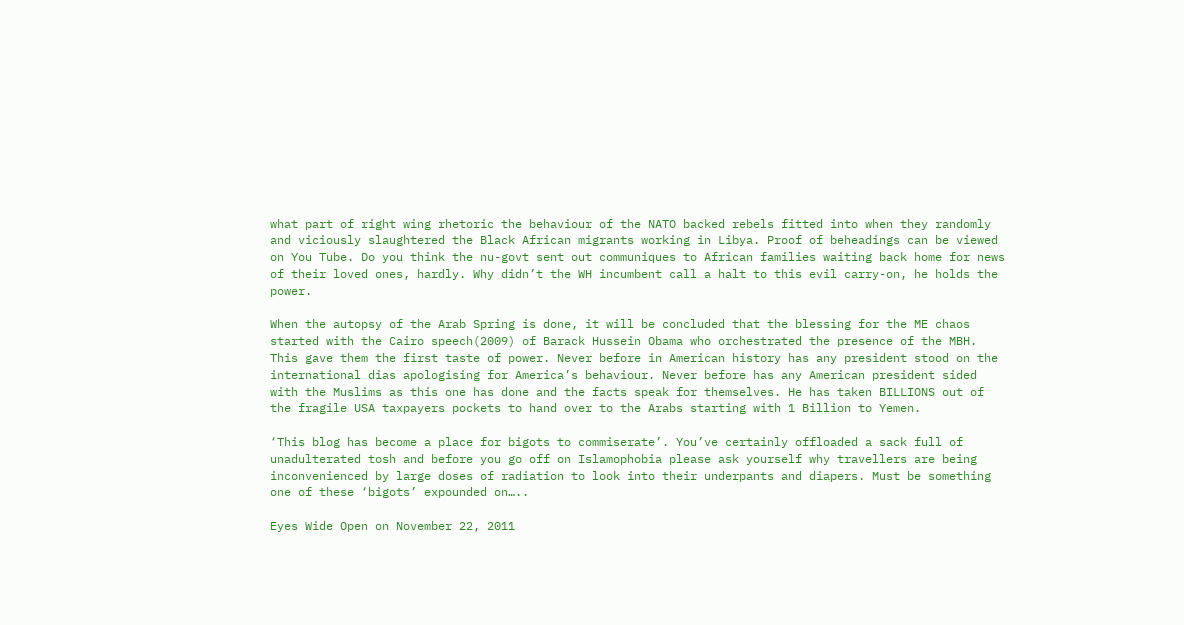what part of right wing rhetoric the behaviour of the NATO backed rebels fitted into when they randomly and viciously slaughtered the Black African migrants working in Libya. Proof of beheadings can be viewed on You Tube. Do you think the nu-govt sent out communiques to African families waiting back home for news of their loved ones, hardly. Why didn’t the WH incumbent call a halt to this evil carry-on, he holds the power.

When the autopsy of the Arab Spring is done, it will be concluded that the blessing for the ME chaos started with the Cairo speech(2009) of Barack Hussein Obama who orchestrated the presence of the MBH. This gave them the first taste of power. Never before in American history has any president stood on the international dias apologising for America’s behaviour. Never before has any American president sided with the Muslims as this one has done and the facts speak for themselves. He has taken BILLIONS out of the fragile USA taxpayers pockets to hand over to the Arabs starting with 1 Billion to Yemen.

‘This blog has become a place for bigots to commiserate’. You’ve certainly offloaded a sack full of unadulterated tosh and before you go off on Islamophobia please ask yourself why travellers are being inconvenienced by large doses of radiation to look into their underpants and diapers. Must be something one of these ‘bigots’ expounded on…..

Eyes Wide Open on November 22, 2011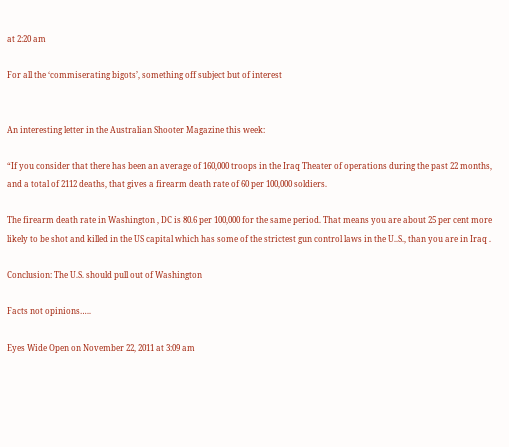at 2:20 am

For all the ‘commiserating bigots’, something off subject but of interest


An interesting letter in the Australian Shooter Magazine this week:

“If you consider that there has been an average of 160,000 troops in the Iraq Theater of operations during the past 22 months, and a total of 2112 deaths, that gives a firearm death rate of 60 per 100,000 soldiers.

The firearm death rate in Washington , DC is 80.6 per 100,000 for the same period. That means you are about 25 per cent more likely to be shot and killed in the US capital which has some of the strictest gun control laws in the U..S., than you are in Iraq .

Conclusion: The U.S. should pull out of Washington

Facts not opinions…..

Eyes Wide Open on November 22, 2011 at 3:09 am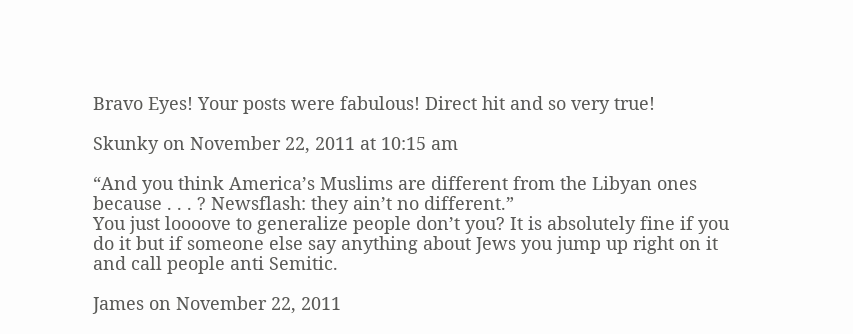Bravo Eyes! Your posts were fabulous! Direct hit and so very true!

Skunky on November 22, 2011 at 10:15 am

“And you think America’s Muslims are different from the Libyan ones because . . . ? Newsflash: they ain’t no different.”
You just loooove to generalize people don’t you? It is absolutely fine if you do it but if someone else say anything about Jews you jump up right on it and call people anti Semitic.

James on November 22, 2011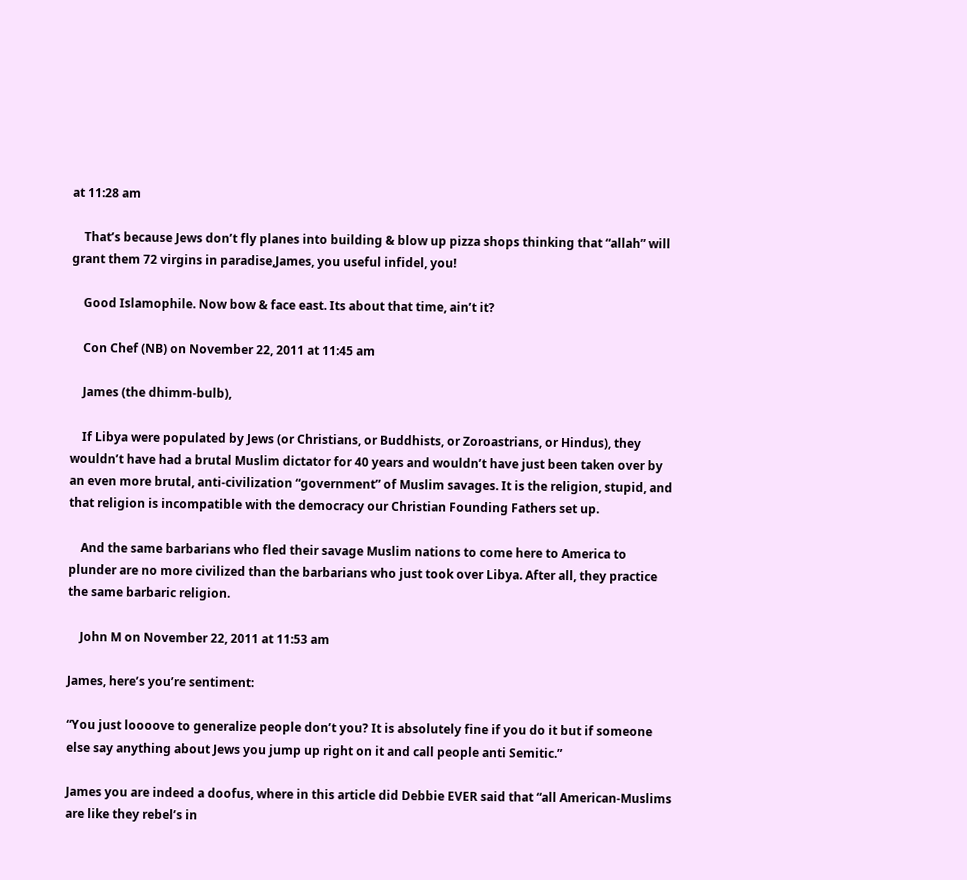at 11:28 am

    That’s because Jews don’t fly planes into building & blow up pizza shops thinking that “allah” will grant them 72 virgins in paradise,James, you useful infidel, you!

    Good Islamophile. Now bow & face east. Its about that time, ain’t it?

    Con Chef (NB) on November 22, 2011 at 11:45 am

    James (the dhimm-bulb),

    If Libya were populated by Jews (or Christians, or Buddhists, or Zoroastrians, or Hindus), they wouldn’t have had a brutal Muslim dictator for 40 years and wouldn’t have just been taken over by an even more brutal, anti-civilization “government” of Muslim savages. It is the religion, stupid, and that religion is incompatible with the democracy our Christian Founding Fathers set up.

    And the same barbarians who fled their savage Muslim nations to come here to America to plunder are no more civilized than the barbarians who just took over Libya. After all, they practice the same barbaric religion.

    John M on November 22, 2011 at 11:53 am

James, here’s you’re sentiment:

“You just loooove to generalize people don’t you? It is absolutely fine if you do it but if someone else say anything about Jews you jump up right on it and call people anti Semitic.”

James you are indeed a doofus, where in this article did Debbie EVER said that “all American-Muslims are like they rebel’s in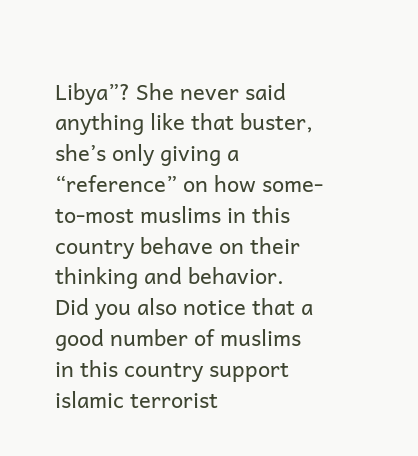Libya”? She never said anything like that buster, she’s only giving a “reference” on how some-to-most muslims in this country behave on their thinking and behavior. Did you also notice that a good number of muslims in this country support islamic terrorist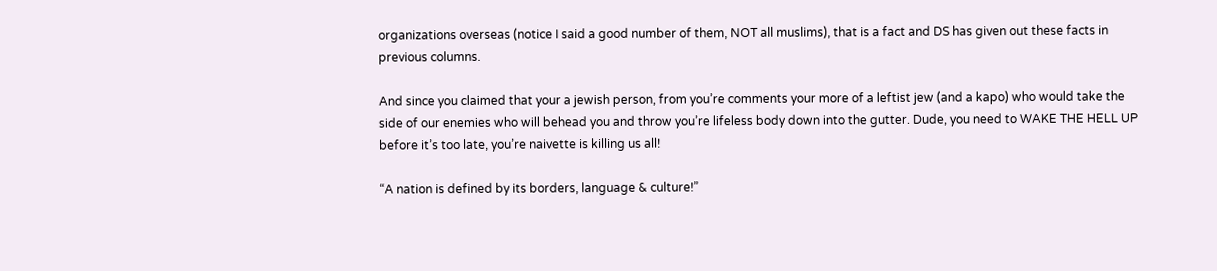organizations overseas (notice I said a good number of them, NOT all muslims), that is a fact and DS has given out these facts in previous columns.

And since you claimed that your a jewish person, from you’re comments your more of a leftist jew (and a kapo) who would take the side of our enemies who will behead you and throw you’re lifeless body down into the gutter. Dude, you need to WAKE THE HELL UP before it’s too late, you’re naivette is killing us all!

“A nation is defined by its borders, language & culture!”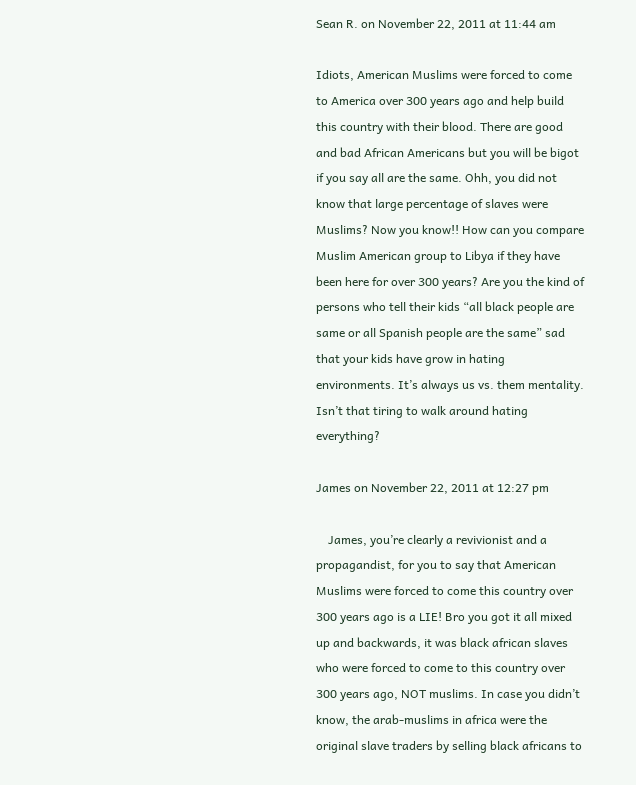Sean R. on November 22, 2011 at 11:44 am

Idiots, American Muslims were forced to come to America over 300 years ago and help build this country with their blood. There are good and bad African Americans but you will be bigot if you say all are the same. Ohh, you did not know that large percentage of slaves were Muslims? Now you know!! How can you compare Muslim American group to Libya if they have been here for over 300 years? Are you the kind of persons who tell their kids “all black people are same or all Spanish people are the same” sad that your kids have grow in hating environments. It’s always us vs. them mentality. Isn’t that tiring to walk around hating everything?

James on November 22, 2011 at 12:27 pm

    James, you’re clearly a revivionist and a propagandist, for you to say that American Muslims were forced to come this country over 300 years ago is a LIE! Bro you got it all mixed up and backwards, it was black african slaves who were forced to come to this country over 300 years ago, NOT muslims. In case you didn’t know, the arab-muslims in africa were the original slave traders by selling black africans to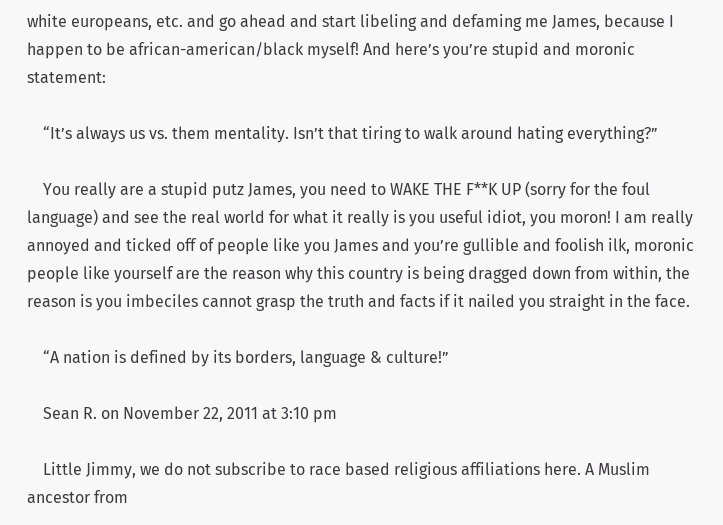white europeans, etc. and go ahead and start libeling and defaming me James, because I happen to be african-american/black myself! And here’s you’re stupid and moronic statement:

    “It’s always us vs. them mentality. Isn’t that tiring to walk around hating everything?”

    You really are a stupid putz James, you need to WAKE THE F**K UP (sorry for the foul language) and see the real world for what it really is you useful idiot, you moron! I am really annoyed and ticked off of people like you James and you’re gullible and foolish ilk, moronic people like yourself are the reason why this country is being dragged down from within, the reason is you imbeciles cannot grasp the truth and facts if it nailed you straight in the face.

    “A nation is defined by its borders, language & culture!”

    Sean R. on November 22, 2011 at 3:10 pm

    Little Jimmy, we do not subscribe to race based religious affiliations here. A Muslim ancestor from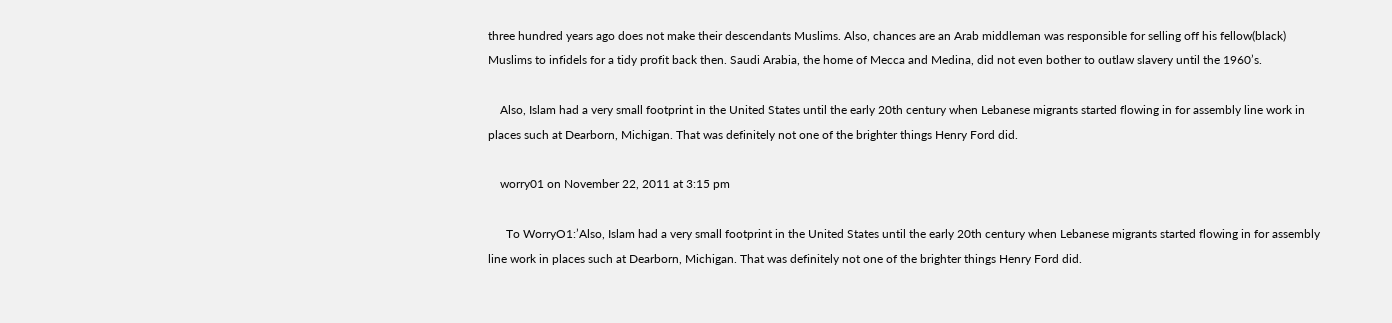three hundred years ago does not make their descendants Muslims. Also, chances are an Arab middleman was responsible for selling off his fellow(black) Muslims to infidels for a tidy profit back then. Saudi Arabia, the home of Mecca and Medina, did not even bother to outlaw slavery until the 1960’s.

    Also, Islam had a very small footprint in the United States until the early 20th century when Lebanese migrants started flowing in for assembly line work in places such at Dearborn, Michigan. That was definitely not one of the brighter things Henry Ford did.

    worry01 on November 22, 2011 at 3:15 pm

      To WorryO1:’Also, Islam had a very small footprint in the United States until the early 20th century when Lebanese migrants started flowing in for assembly line work in places such at Dearborn, Michigan. That was definitely not one of the brighter things Henry Ford did.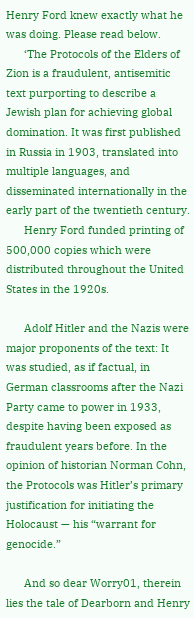Henry Ford knew exactly what he was doing. Please read below.
      ‘The Protocols of the Elders of Zion is a fraudulent, antisemitic text purporting to describe a Jewish plan for achieving global domination. It was first published in Russia in 1903, translated into multiple languages, and disseminated internationally in the early part of the twentieth century.
      Henry Ford funded printing of 500,000 copies which were distributed throughout the United States in the 1920s.

      Adolf Hitler and the Nazis were major proponents of the text: It was studied, as if factual, in German classrooms after the Nazi Party came to power in 1933, despite having been exposed as fraudulent years before. In the opinion of historian Norman Cohn, the Protocols was Hitler’s primary justification for initiating the Holocaust — his “warrant for genocide.”

      And so dear Worry01, therein lies the tale of Dearborn and Henry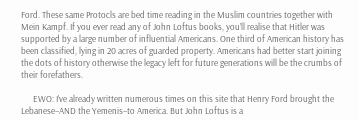Ford. These same Protocls are bed time reading in the Muslim countries together with Mein Kampf. If you ever read any of John Loftus books, you’ll realise that Hitler was supported by a large number of influential Americans. One third of American history has been classified, lying in 20 acres of guarded property. Americans had better start joining the dots of history otherwise the legacy left for future generations will be the crumbs of their forefathers.

      EWO: I’ve already written numerous times on this site that Henry Ford brought the Lebanese–AND the Yemenis–to America. But John Loftus is a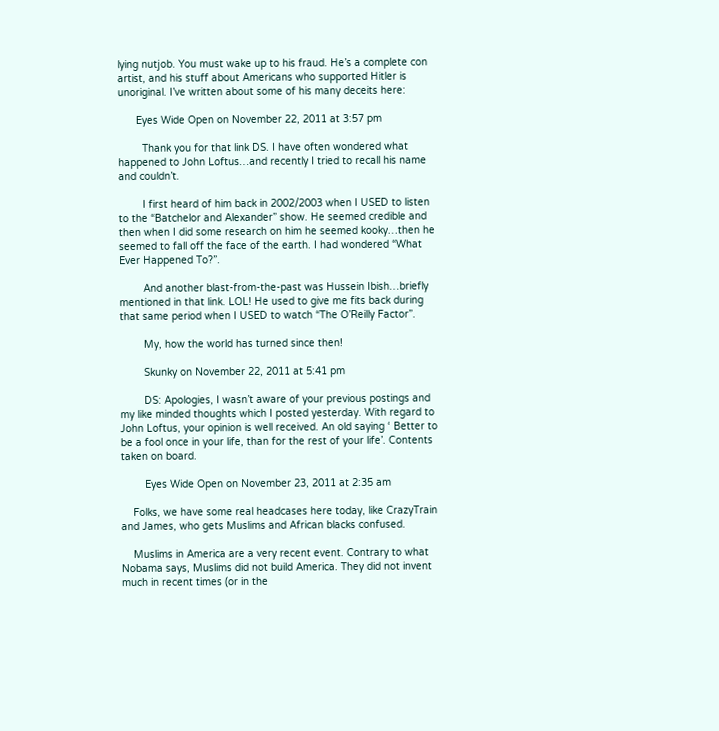lying nutjob. You must wake up to his fraud. He’s a complete con artist, and his stuff about Americans who supported Hitler is unoriginal. I’ve written about some of his many deceits here:

      Eyes Wide Open on November 22, 2011 at 3:57 pm

        Thank you for that link DS. I have often wondered what happened to John Loftus…and recently I tried to recall his name and couldn’t.

        I first heard of him back in 2002/2003 when I USED to listen to the “Batchelor and Alexander” show. He seemed credible and then when I did some research on him he seemed kooky…then he seemed to fall off the face of the earth. I had wondered “What Ever Happened To?”.

        And another blast-from-the-past was Hussein Ibish…briefly mentioned in that link. LOL! He used to give me fits back during that same period when I USED to watch “The O’Reilly Factor”.

        My, how the world has turned since then!

        Skunky on November 22, 2011 at 5:41 pm

        DS: Apologies, I wasn’t aware of your previous postings and my like minded thoughts which I posted yesterday. With regard to John Loftus, your opinion is well received. An old saying ‘ Better to be a fool once in your life, than for the rest of your life’. Contents taken on board.

        Eyes Wide Open on November 23, 2011 at 2:35 am

    Folks, we have some real headcases here today, like CrazyTrain and James, who gets Muslims and African blacks confused.

    Muslims in America are a very recent event. Contrary to what Nobama says, Muslims did not build America. They did not invent much in recent times (or in the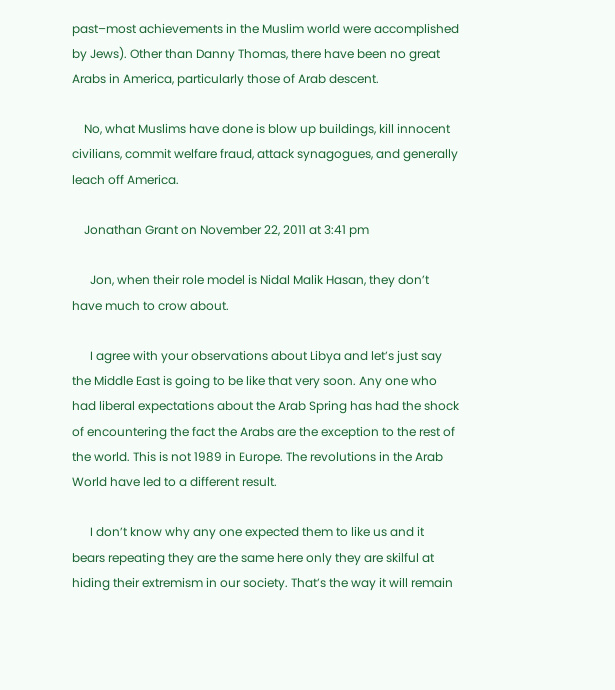past–most achievements in the Muslim world were accomplished by Jews). Other than Danny Thomas, there have been no great Arabs in America, particularly those of Arab descent.

    No, what Muslims have done is blow up buildings, kill innocent civilians, commit welfare fraud, attack synagogues, and generally leach off America.

    Jonathan Grant on November 22, 2011 at 3:41 pm

      Jon, when their role model is Nidal Malik Hasan, they don’t have much to crow about.

      I agree with your observations about Libya and let’s just say the Middle East is going to be like that very soon. Any one who had liberal expectations about the Arab Spring has had the shock of encountering the fact the Arabs are the exception to the rest of the world. This is not 1989 in Europe. The revolutions in the Arab World have led to a different result.

      I don’t know why any one expected them to like us and it bears repeating they are the same here only they are skilful at hiding their extremism in our society. That’s the way it will remain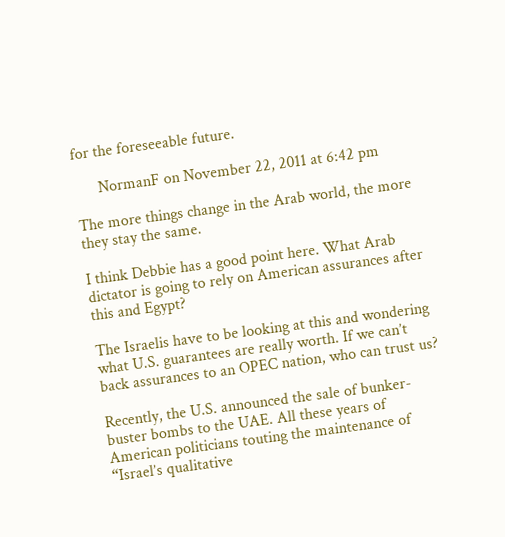for the foreseeable future.

      NormanF on November 22, 2011 at 6:42 pm

The more things change in the Arab world, the more they stay the same.

I think Debbie has a good point here. What Arab dictator is going to rely on American assurances after this and Egypt?

The Israelis have to be looking at this and wondering what U.S. guarantees are really worth. If we can’t back assurances to an OPEC nation, who can trust us?

Recently, the U.S. announced the sale of bunker-buster bombs to the UAE. All these years of American politicians touting the maintenance of “Israel’s qualitative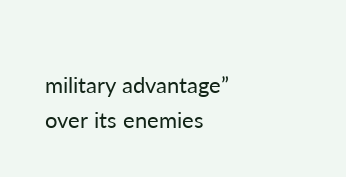military advantage” over its enemies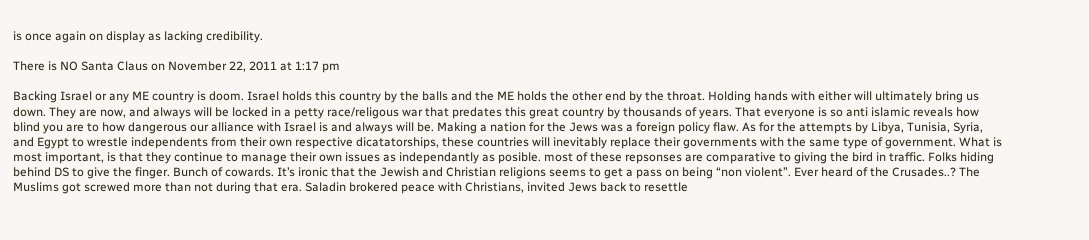is once again on display as lacking credibility.

There is NO Santa Claus on November 22, 2011 at 1:17 pm

Backing Israel or any ME country is doom. Israel holds this country by the balls and the ME holds the other end by the throat. Holding hands with either will ultimately bring us down. They are now, and always will be locked in a petty race/religous war that predates this great country by thousands of years. That everyone is so anti islamic reveals how blind you are to how dangerous our alliance with Israel is and always will be. Making a nation for the Jews was a foreign policy flaw. As for the attempts by Libya, Tunisia, Syria, and Egypt to wrestle independents from their own respective dicatatorships, these countries will inevitably replace their governments with the same type of government. What is most important, is that they continue to manage their own issues as independantly as posible. most of these repsonses are comparative to giving the bird in traffic. Folks hiding behind DS to give the finger. Bunch of cowards. It’s ironic that the Jewish and Christian religions seems to get a pass on being “non violent”. Ever heard of the Crusades..? The Muslims got screwed more than not during that era. Saladin brokered peace with Christians, invited Jews back to resettle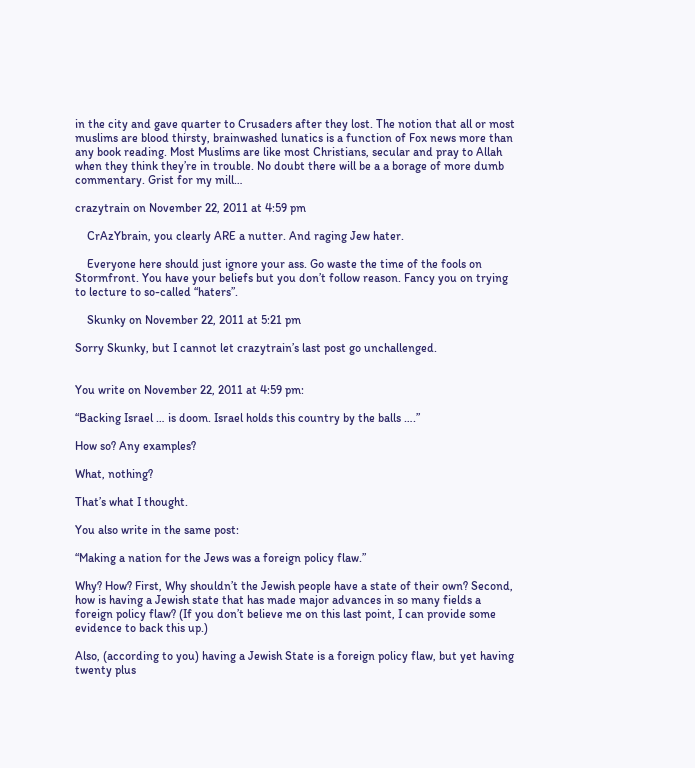in the city and gave quarter to Crusaders after they lost. The notion that all or most muslims are blood thirsty, brainwashed lunatics is a function of Fox news more than any book reading. Most Muslims are like most Christians, secular and pray to Allah when they think they’re in trouble. No doubt there will be a a borage of more dumb commentary. Grist for my mill…

crazytrain on November 22, 2011 at 4:59 pm

    CrAzYbrain, you clearly ARE a nutter. And raging Jew hater.

    Everyone here should just ignore your ass. Go waste the time of the fools on Stormfront. You have your beliefs but you don’t follow reason. Fancy you on trying to lecture to so-called “haters”.

    Skunky on November 22, 2011 at 5:21 pm

Sorry Skunky, but I cannot let crazytrain’s last post go unchallenged.


You write on November 22, 2011 at 4:59 pm:

“Backing Israel … is doom. Israel holds this country by the balls ….”

How so? Any examples?

What, nothing?

That’s what I thought.

You also write in the same post:

“Making a nation for the Jews was a foreign policy flaw.”

Why? How? First, Why shouldn’t the Jewish people have a state of their own? Second, how is having a Jewish state that has made major advances in so many fields a foreign policy flaw? (If you don’t believe me on this last point, I can provide some evidence to back this up.)

Also, (according to you) having a Jewish State is a foreign policy flaw, but yet having twenty plus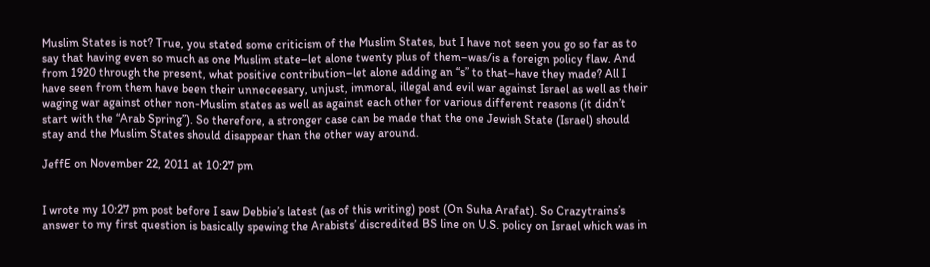Muslim States is not? True, you stated some criticism of the Muslim States, but I have not seen you go so far as to say that having even so much as one Muslim state–let alone twenty plus of them–was/is a foreign policy flaw. And from 1920 through the present, what positive contribution–let alone adding an “s” to that–have they made? All I have seen from them have been their unneceesary, unjust, immoral, illegal and evil war against Israel as well as their waging war against other non-Muslim states as well as against each other for various different reasons (it didn’t start with the “Arab Spring”). So therefore, a stronger case can be made that the one Jewish State (Israel) should stay and the Muslim States should disappear than the other way around.

JeffE on November 22, 2011 at 10:27 pm


I wrote my 10:27 pm post before I saw Debbie’s latest (as of this writing) post (On Suha Arafat). So Crazytrains’s answer to my first question is basically spewing the Arabists’ discredited BS line on U.S. policy on Israel which was in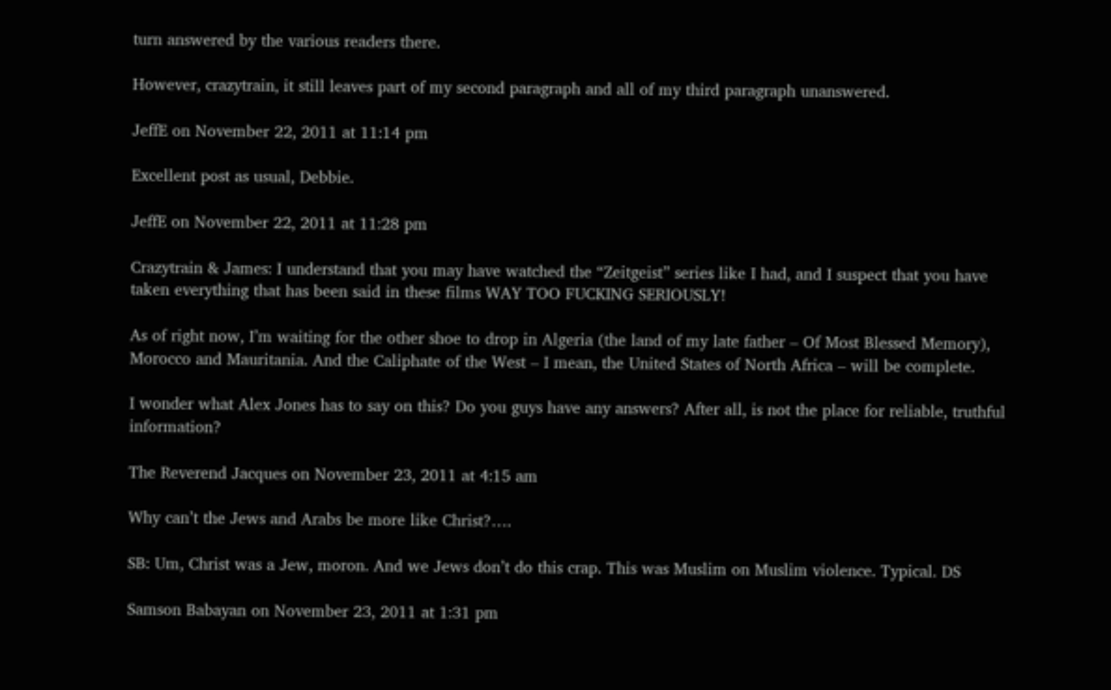turn answered by the various readers there.

However, crazytrain, it still leaves part of my second paragraph and all of my third paragraph unanswered.

JeffE on November 22, 2011 at 11:14 pm

Excellent post as usual, Debbie.

JeffE on November 22, 2011 at 11:28 pm

Crazytrain & James: I understand that you may have watched the “Zeitgeist” series like I had, and I suspect that you have taken everything that has been said in these films WAY TOO FUCKING SERIOUSLY!

As of right now, I’m waiting for the other shoe to drop in Algeria (the land of my late father – Of Most Blessed Memory), Morocco and Mauritania. And the Caliphate of the West – I mean, the United States of North Africa – will be complete.

I wonder what Alex Jones has to say on this? Do you guys have any answers? After all, is not the place for reliable, truthful information?

The Reverend Jacques on November 23, 2011 at 4:15 am

Why can’t the Jews and Arabs be more like Christ?….

SB: Um, Christ was a Jew, moron. And we Jews don’t do this crap. This was Muslim on Muslim violence. Typical. DS

Samson Babayan on November 23, 2011 at 1:31 pm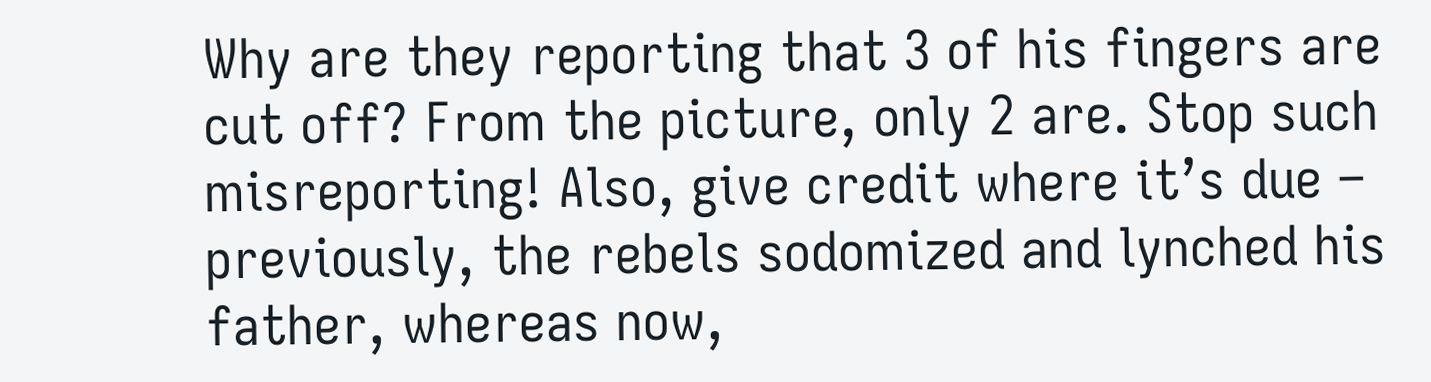Why are they reporting that 3 of his fingers are cut off? From the picture, only 2 are. Stop such misreporting! Also, give credit where it’s due – previously, the rebels sodomized and lynched his father, whereas now,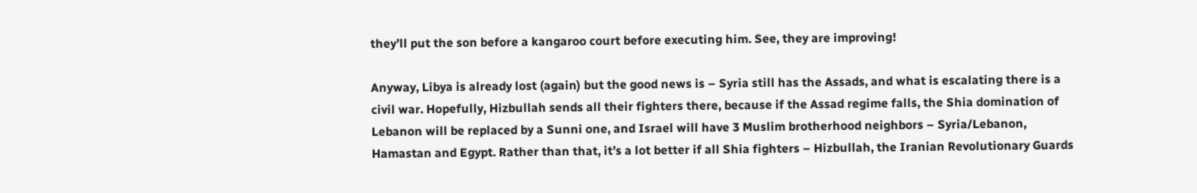they’ll put the son before a kangaroo court before executing him. See, they are improving!

Anyway, Libya is already lost (again) but the good news is – Syria still has the Assads, and what is escalating there is a civil war. Hopefully, Hizbullah sends all their fighters there, because if the Assad regime falls, the Shia domination of Lebanon will be replaced by a Sunni one, and Israel will have 3 Muslim brotherhood neighbors – Syria/Lebanon, Hamastan and Egypt. Rather than that, it’s a lot better if all Shia fighters – Hizbullah, the Iranian Revolutionary Guards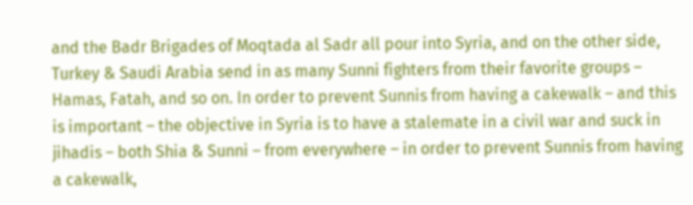and the Badr Brigades of Moqtada al Sadr all pour into Syria, and on the other side, Turkey & Saudi Arabia send in as many Sunni fighters from their favorite groups – Hamas, Fatah, and so on. In order to prevent Sunnis from having a cakewalk – and this is important – the objective in Syria is to have a stalemate in a civil war and suck in jihadis – both Shia & Sunni – from everywhere – in order to prevent Sunnis from having a cakewalk,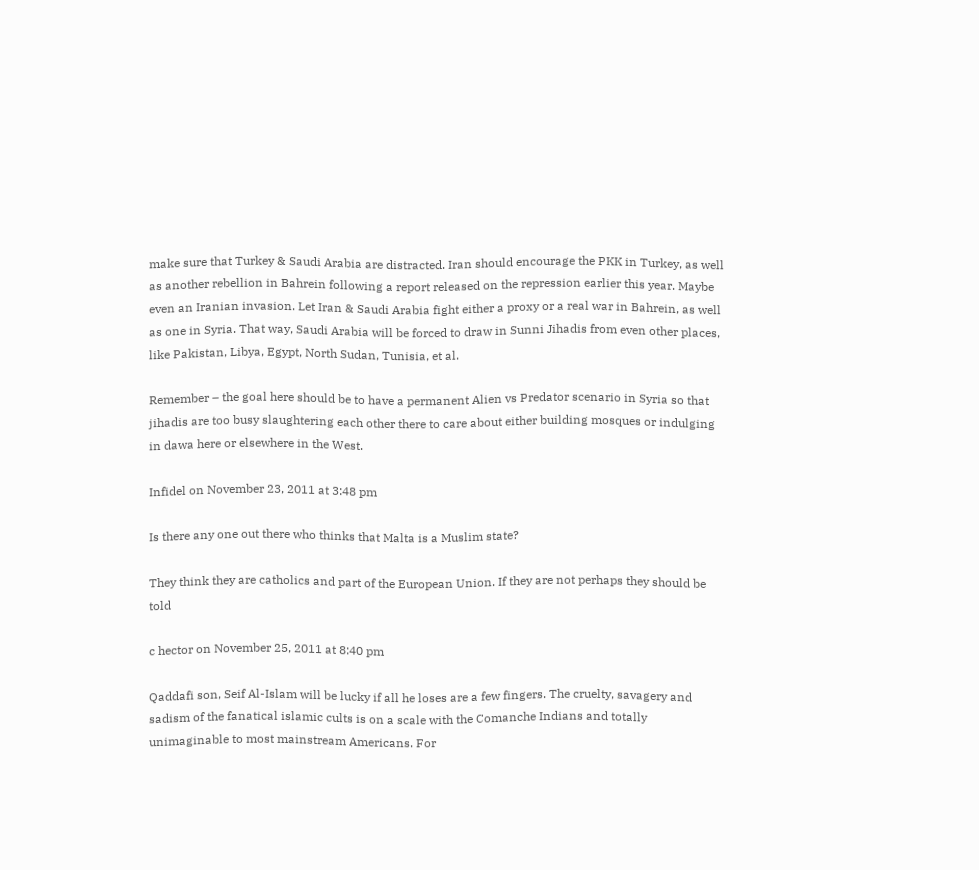make sure that Turkey & Saudi Arabia are distracted. Iran should encourage the PKK in Turkey, as well as another rebellion in Bahrein following a report released on the repression earlier this year. Maybe even an Iranian invasion. Let Iran & Saudi Arabia fight either a proxy or a real war in Bahrein, as well as one in Syria. That way, Saudi Arabia will be forced to draw in Sunni Jihadis from even other places, like Pakistan, Libya, Egypt, North Sudan, Tunisia, et al.

Remember – the goal here should be to have a permanent Alien vs Predator scenario in Syria so that jihadis are too busy slaughtering each other there to care about either building mosques or indulging in dawa here or elsewhere in the West.

Infidel on November 23, 2011 at 3:48 pm

Is there any one out there who thinks that Malta is a Muslim state?

They think they are catholics and part of the European Union. If they are not perhaps they should be told

c hector on November 25, 2011 at 8:40 pm

Qaddafi son, Seif Al-Islam will be lucky if all he loses are a few fingers. The cruelty, savagery and sadism of the fanatical islamic cults is on a scale with the Comanche Indians and totally unimaginable to most mainstream Americans. For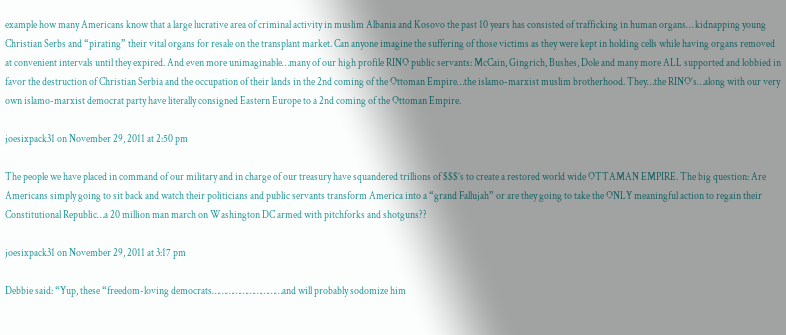example how many Americans know that a large lucrative area of criminal activity in muslim Albania and Kosovo the past 10 years has consisted of trafficking in human organs… kidnapping young Christian Serbs and “pirating” their vital organs for resale on the transplant market. Can anyone imagine the suffering of those victims as they were kept in holding cells while having organs removed at convenient intervals until they expired. And even more unimaginable…many of our high profile RINO public servants: McCain, Gingrich, Bushes, Dole and many more ALL supported and lobbied in favor the destruction of Christian Serbia and the occupation of their lands in the 2nd coming of the Ottoman Empire…the islamo-marxist muslim brotherhood. They…the RINO’s…along with our very own islamo-marxist democrat party have literally consigned Eastern Europe to a 2nd coming of the Ottoman Empire.

joesixpack31 on November 29, 2011 at 2:50 pm

The people we have placed in command of our military and in charge of our treasury have squandered trillions of $$$’s to create a restored world wide OTTAMAN EMPIRE. The big question: Are Americans simply going to sit back and watch their politicians and public servants transform America into a “grand Fallujah” or are they going to take the ONLY meaningful action to regain their Constitutional Republic…a 20 million man march on Washington DC armed with pitchforks and shotguns??

joesixpack31 on November 29, 2011 at 3:17 pm

Debbie said: “Yup, these “freedom-loving democrats…………………………and will probably sodomize him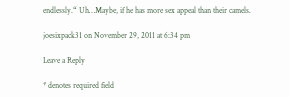endlessly.“ Uh…Maybe, if he has more sex appeal than their camels.

joesixpack31 on November 29, 2011 at 6:34 pm

Leave a Reply

* denotes required field